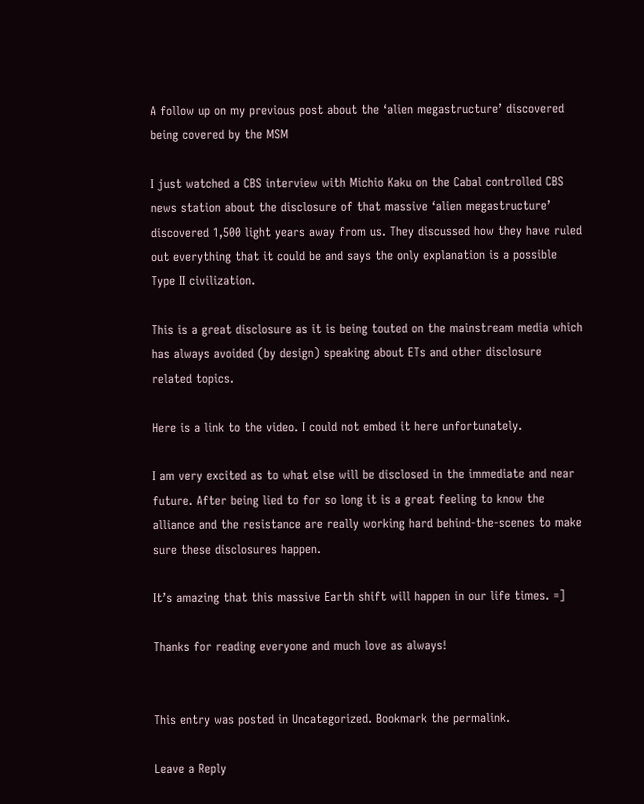A follow up on my previous post about the ‘alien megastructure’ discovered being covered by the MSM

I just watched a CBS interview with Michio Kaku on the Cabal controlled CBS news station about the disclosure of that massive ‘alien megastructure’ discovered 1,500 light years away from us. They discussed how they have ruled out everything that it could be and says the only explanation is a possible Type II civilization.

This is a great disclosure as it is being touted on the mainstream media which has always avoided (by design) speaking about ETs and other disclosure related topics.

Here is a link to the video. I could not embed it here unfortunately.

I am very excited as to what else will be disclosed in the immediate and near future. After being lied to for so long it is a great feeling to know the alliance and the resistance are really working hard behind-the-scenes to make sure these disclosures happen.

It’s amazing that this massive Earth shift will happen in our life times. =]

Thanks for reading everyone and much love as always!


This entry was posted in Uncategorized. Bookmark the permalink.

Leave a Reply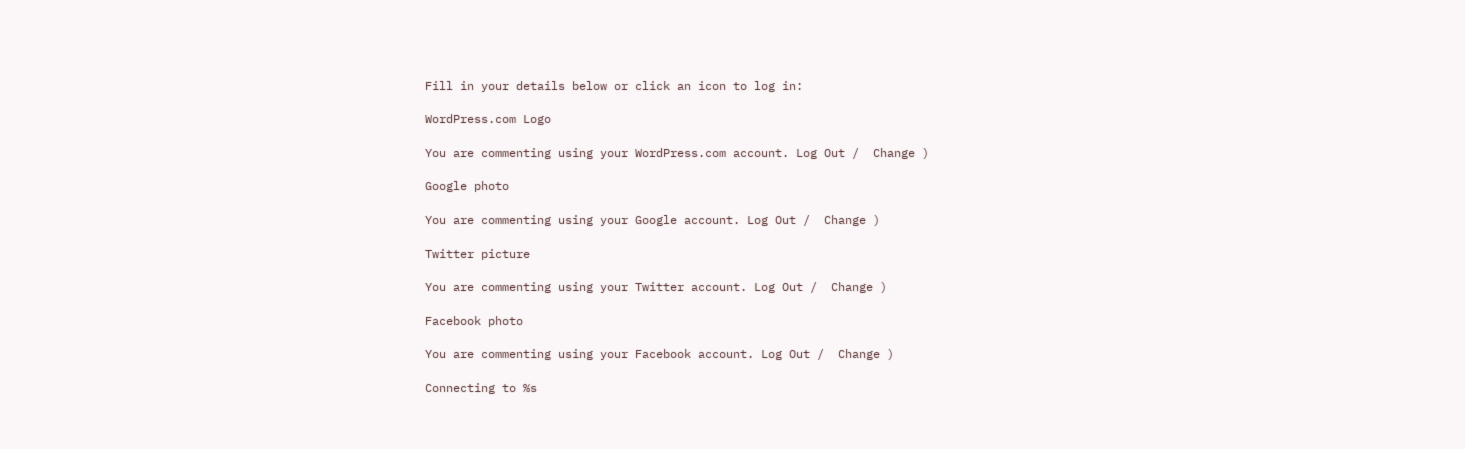Fill in your details below or click an icon to log in:

WordPress.com Logo

You are commenting using your WordPress.com account. Log Out /  Change )

Google photo

You are commenting using your Google account. Log Out /  Change )

Twitter picture

You are commenting using your Twitter account. Log Out /  Change )

Facebook photo

You are commenting using your Facebook account. Log Out /  Change )

Connecting to %s